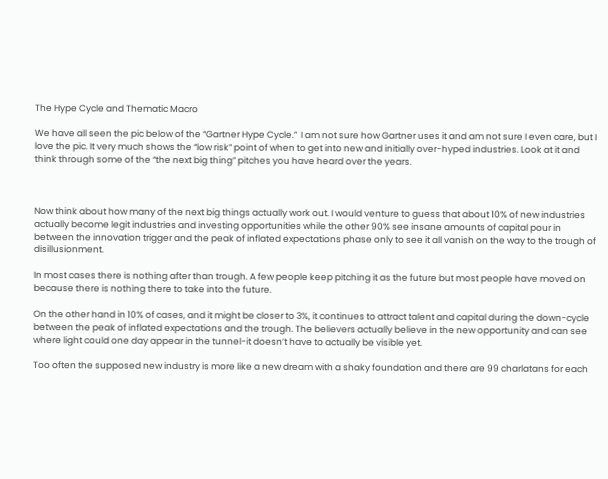The Hype Cycle and Thematic Macro

We have all seen the pic below of the “Gartner Hype Cycle.”  I am not sure how Gartner uses it and am not sure I even care, but I love the pic. It very much shows the “low risk” point of when to get into new and initially over-hyped industries. Look at it and think through some of the “the next big thing” pitches you have heard over the years.



Now think about how many of the next big things actually work out. I would venture to guess that about 10% of new industries actually become legit industries and investing opportunities while the other 90% see insane amounts of capital pour in between the innovation trigger and the peak of inflated expectations phase only to see it all vanish on the way to the trough of disillusionment.

In most cases there is nothing after than trough. A few people keep pitching it as the future but most people have moved on because there is nothing there to take into the future.

On the other hand in 10% of cases, and it might be closer to 3%, it continues to attract talent and capital during the down-cycle between the peak of inflated expectations and the trough. The believers actually believe in the new opportunity and can see where light could one day appear in the tunnel-it doesn’t have to actually be visible yet.

Too often the supposed new industry is more like a new dream with a shaky foundation and there are 99 charlatans for each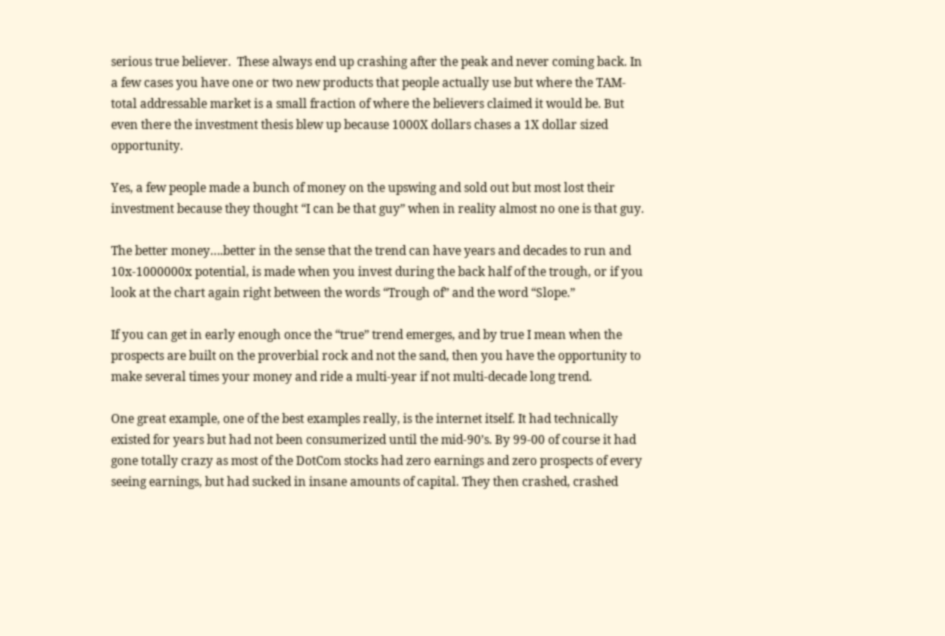serious true believer.  These always end up crashing after the peak and never coming back. In a few cases you have one or two new products that people actually use but where the TAM-total addressable market is a small fraction of where the believers claimed it would be. But even there the investment thesis blew up because 1000X dollars chases a 1X dollar sized opportunity.

Yes, a few people made a bunch of money on the upswing and sold out but most lost their investment because they thought “I can be that guy” when in reality almost no one is that guy.

The better money….better in the sense that the trend can have years and decades to run and 10x-1000000x potential, is made when you invest during the back half of the trough, or if you look at the chart again right between the words “Trough of” and the word “Slope.”

If you can get in early enough once the “true” trend emerges, and by true I mean when the prospects are built on the proverbial rock and not the sand, then you have the opportunity to make several times your money and ride a multi-year if not multi-decade long trend.

One great example, one of the best examples really, is the internet itself. It had technically existed for years but had not been consumerized until the mid-90’s. By 99-00 of course it had gone totally crazy as most of the DotCom stocks had zero earnings and zero prospects of every seeing earnings, but had sucked in insane amounts of capital. They then crashed, crashed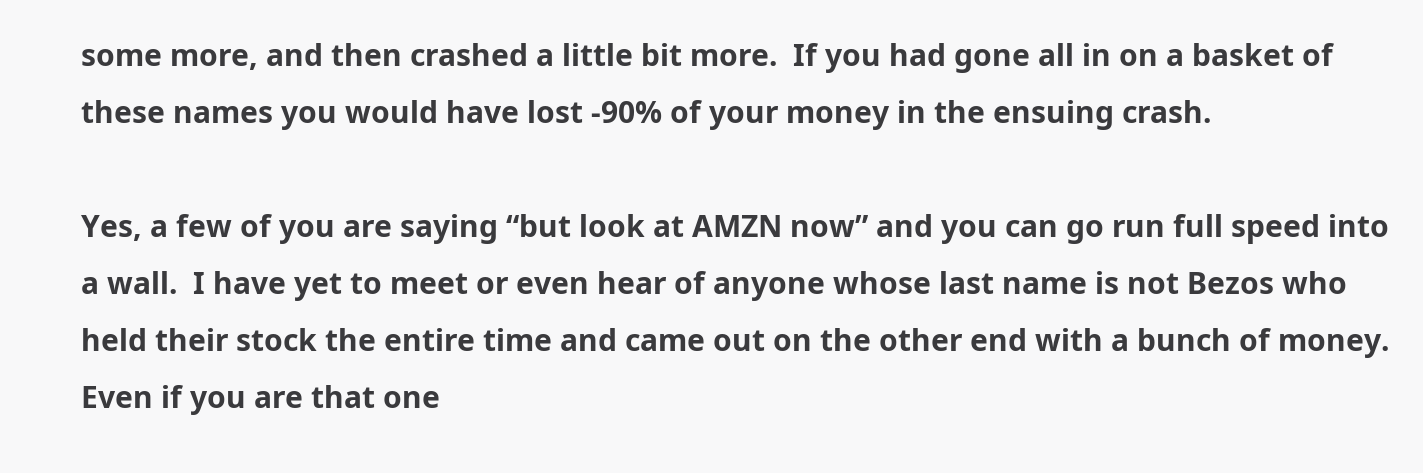some more, and then crashed a little bit more.  If you had gone all in on a basket of these names you would have lost -90% of your money in the ensuing crash.

Yes, a few of you are saying “but look at AMZN now” and you can go run full speed into a wall.  I have yet to meet or even hear of anyone whose last name is not Bezos who held their stock the entire time and came out on the other end with a bunch of money. Even if you are that one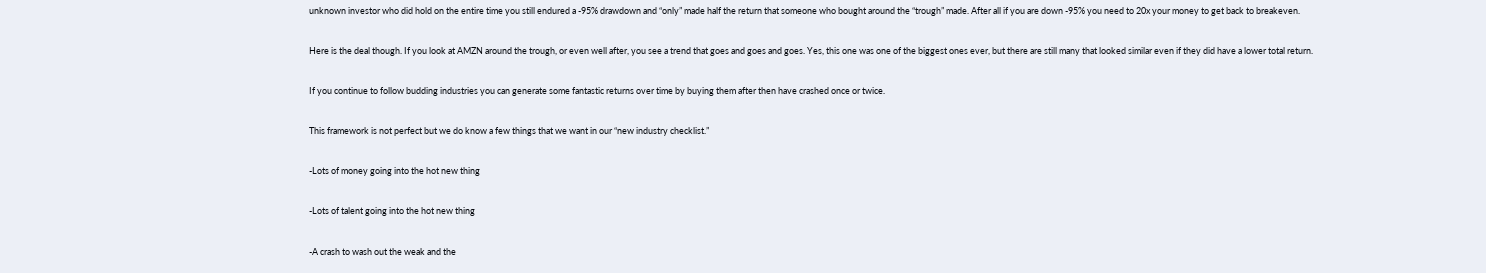unknown investor who did hold on the entire time you still endured a -95% drawdown and “only” made half the return that someone who bought around the “trough” made. After all if you are down -95% you need to 20x your money to get back to breakeven.

Here is the deal though. If you look at AMZN around the trough, or even well after, you see a trend that goes and goes and goes. Yes, this one was one of the biggest ones ever, but there are still many that looked similar even if they did have a lower total return.

If you continue to follow budding industries you can generate some fantastic returns over time by buying them after then have crashed once or twice.

This framework is not perfect but we do know a few things that we want in our “new industry checklist.”

-Lots of money going into the hot new thing

-Lots of talent going into the hot new thing

-A crash to wash out the weak and the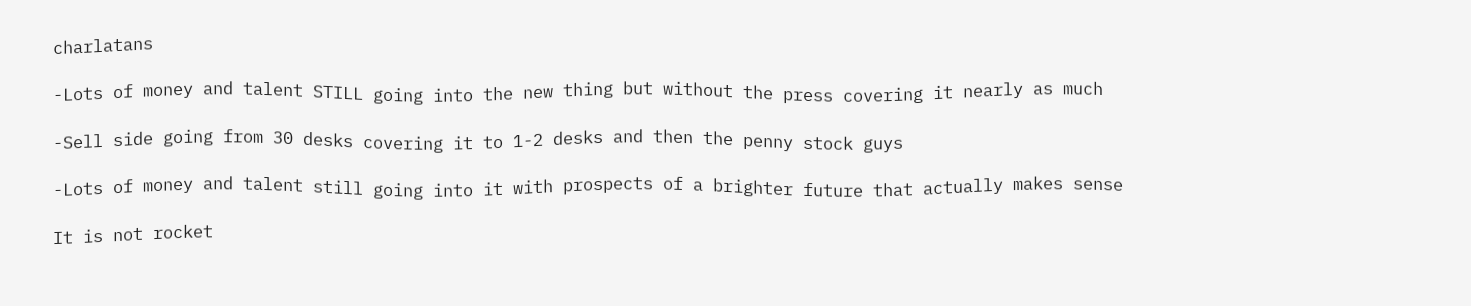charlatans

-Lots of money and talent STILL going into the new thing but without the press covering it nearly as much

-Sell side going from 30 desks covering it to 1-2 desks and then the penny stock guys

-Lots of money and talent still going into it with prospects of a brighter future that actually makes sense

It is not rocket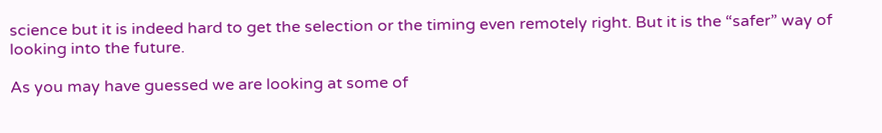science but it is indeed hard to get the selection or the timing even remotely right. But it is the “safer” way of looking into the future.

As you may have guessed we are looking at some of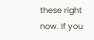these right now. If you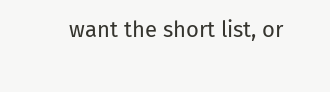want the short list, or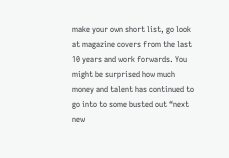make your own short list, go look at magazine covers from the last 10 years and work forwards. You might be surprised how much money and talent has continued to go into to some busted out “next new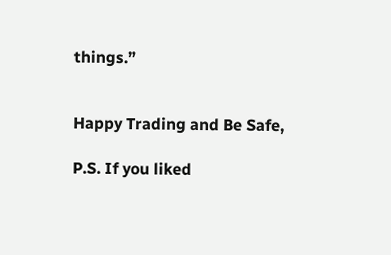things.”


Happy Trading and Be Safe,

P.S. If you liked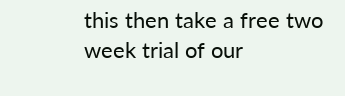this then take a free two week trial of our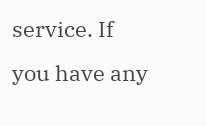service. If you have any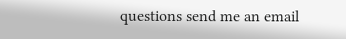questions send me an email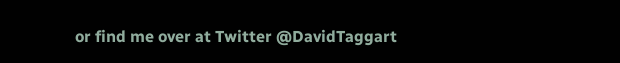or find me over at Twitter @DavidTaggart